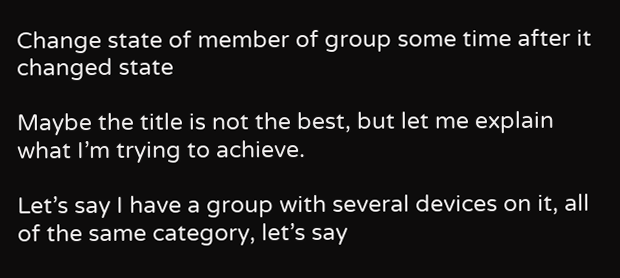Change state of member of group some time after it changed state

Maybe the title is not the best, but let me explain what I’m trying to achieve.

Let’s say I have a group with several devices on it, all of the same category, let’s say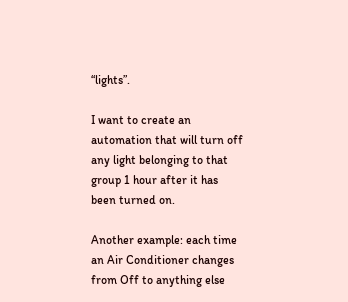“lights”.

I want to create an automation that will turn off any light belonging to that group 1 hour after it has been turned on.

Another example: each time an Air Conditioner changes from Off to anything else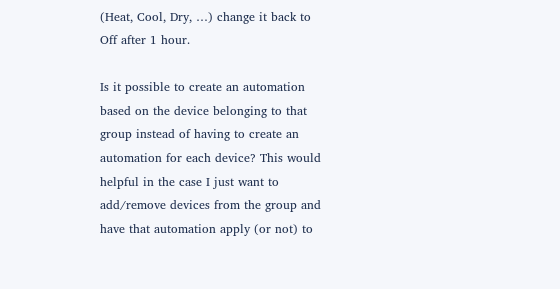(Heat, Cool, Dry, …) change it back to Off after 1 hour.

Is it possible to create an automation based on the device belonging to that group instead of having to create an automation for each device? This would helpful in the case I just want to add/remove devices from the group and have that automation apply (or not) to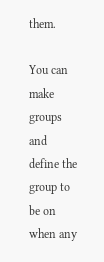them.

You can make groups and define the group to be on when any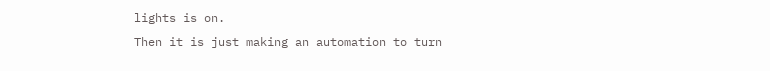lights is on.
Then it is just making an automation to turn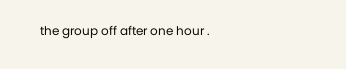the group off after one hour .